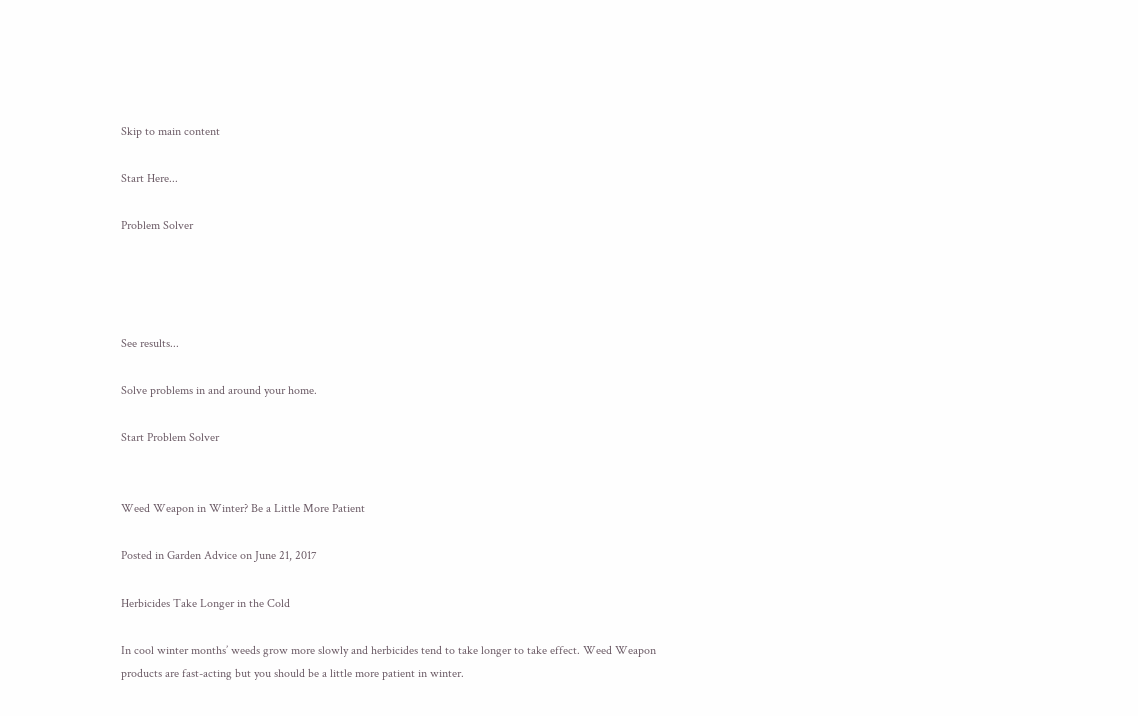Skip to main content

Start Here...

Problem Solver




See results...

Solve problems in and around your home.

Start Problem Solver


Weed Weapon in Winter? Be a Little More Patient

Posted in Garden Advice on June 21, 2017

Herbicides Take Longer in the Cold

In cool winter months’ weeds grow more slowly and herbicides tend to take longer to take effect. Weed Weapon products are fast-acting but you should be a little more patient in winter.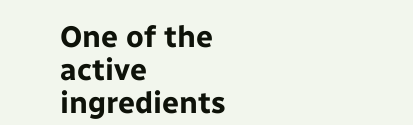One of the active ingredients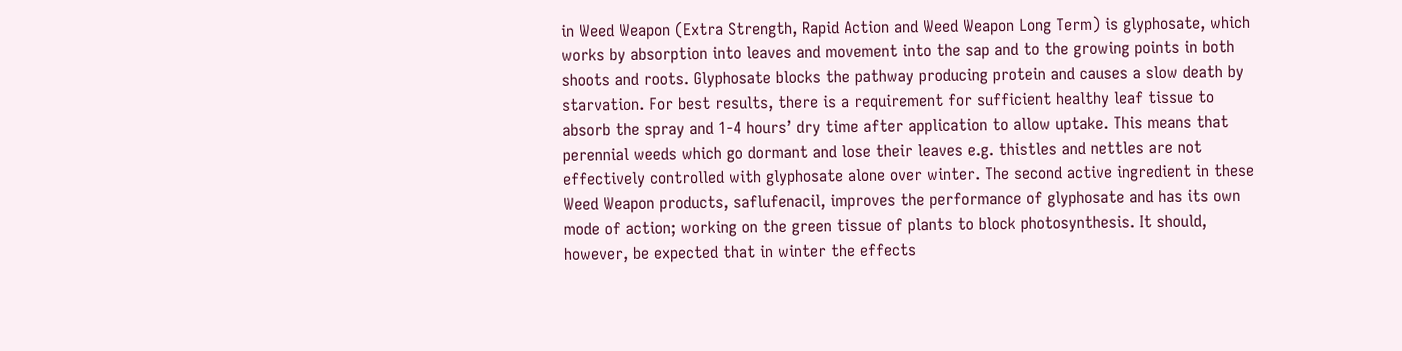in Weed Weapon (Extra Strength, Rapid Action and Weed Weapon Long Term) is glyphosate, which works by absorption into leaves and movement into the sap and to the growing points in both shoots and roots. Glyphosate blocks the pathway producing protein and causes a slow death by starvation. For best results, there is a requirement for sufficient healthy leaf tissue to absorb the spray and 1-4 hours’ dry time after application to allow uptake. This means that perennial weeds which go dormant and lose their leaves e.g. thistles and nettles are not effectively controlled with glyphosate alone over winter. The second active ingredient in these Weed Weapon products, saflufenacil, improves the performance of glyphosate and has its own mode of action; working on the green tissue of plants to block photosynthesis. It should, however, be expected that in winter the effects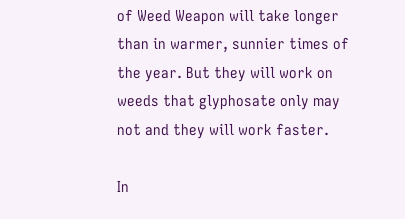of Weed Weapon will take longer than in warmer, sunnier times of the year. But they will work on weeds that glyphosate only may not and they will work faster.

In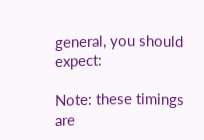general, you should expect:

Note: these timings are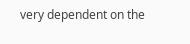very dependent on the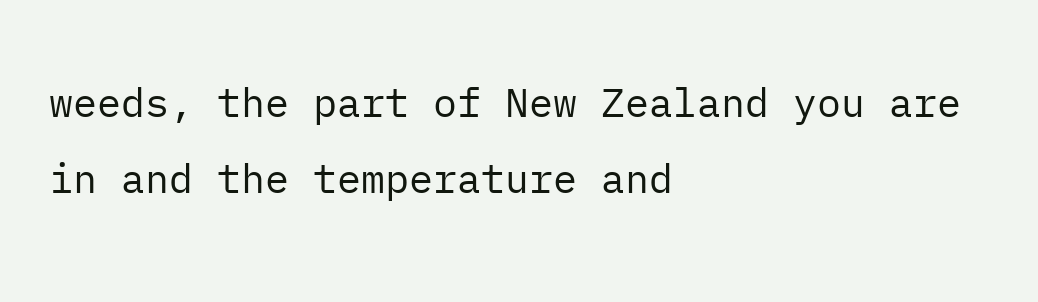weeds, the part of New Zealand you are in and the temperature and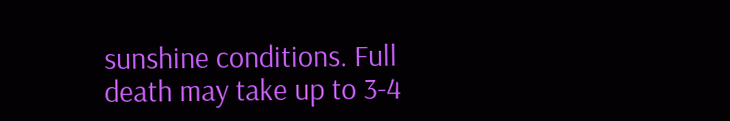sunshine conditions. Full death may take up to 3-4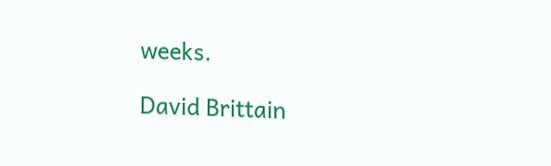weeks.

David Brittain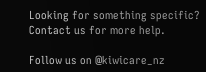Looking for something specific? Contact us for more help.

Follow us on @kiwicare_nz